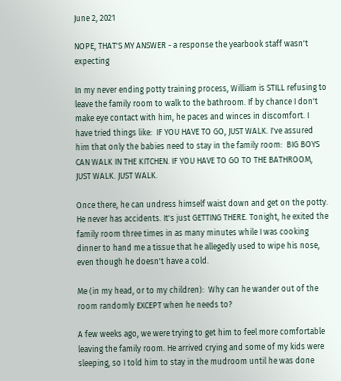June 2, 2021

NOPE, THAT'S MY ANSWER - a response the yearbook staff wasn't expecting

In my never ending potty training process, William is STILL refusing to leave the family room to walk to the bathroom. If by chance I don't make eye contact with him, he paces and winces in discomfort. I have tried things like:  IF YOU HAVE TO GO, JUST WALK. I've assured him that only the babies need to stay in the family room:  BIG BOYS CAN WALK IN THE KITCHEN. IF YOU HAVE TO GO TO THE BATHROOM, JUST WALK. JUST WALK.

Once there, he can undress himself waist down and get on the potty. He never has accidents. It's just GETTING THERE. Tonight, he exited the family room three times in as many minutes while I was cooking dinner to hand me a tissue that he allegedly used to wipe his nose, even though he doesn't have a cold.

Me (in my head, or to my children):  Why can he wander out of the room randomly EXCEPT when he needs to?

A few weeks ago, we were trying to get him to feel more comfortable leaving the family room. He arrived crying and some of my kids were sleeping, so I told him to stay in the mudroom until he was done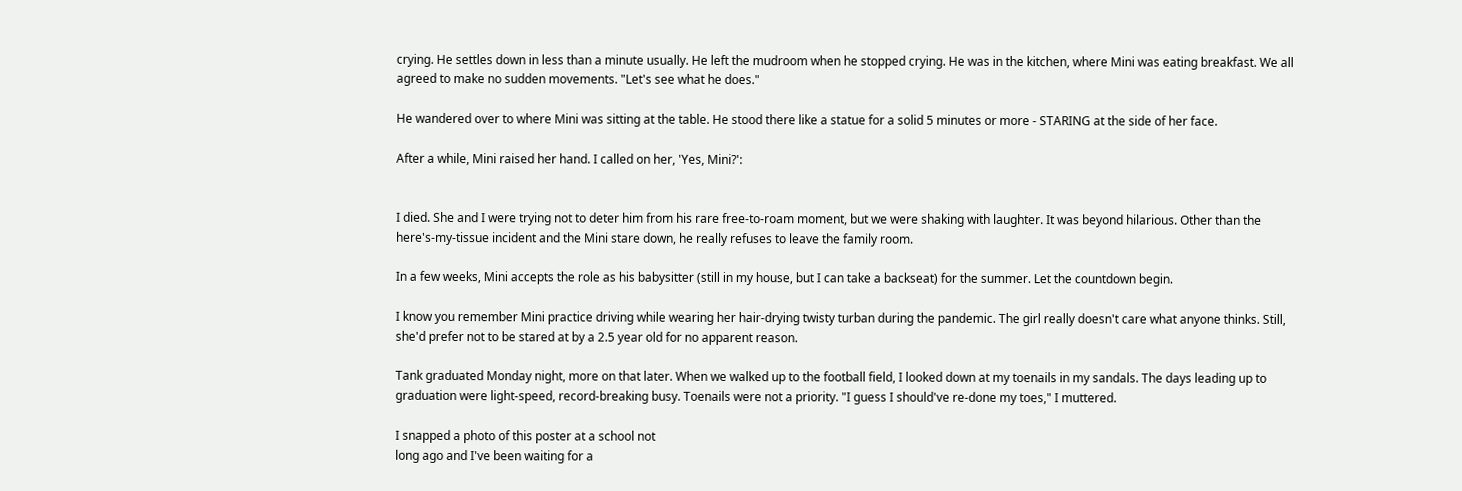crying. He settles down in less than a minute usually. He left the mudroom when he stopped crying. He was in the kitchen, where Mini was eating breakfast. We all agreed to make no sudden movements. "Let's see what he does."

He wandered over to where Mini was sitting at the table. He stood there like a statue for a solid 5 minutes or more - STARING at the side of her face.

After a while, Mini raised her hand. I called on her, 'Yes, Mini?':


I died. She and I were trying not to deter him from his rare free-to-roam moment, but we were shaking with laughter. It was beyond hilarious. Other than the here's-my-tissue incident and the Mini stare down, he really refuses to leave the family room.

In a few weeks, Mini accepts the role as his babysitter (still in my house, but I can take a backseat) for the summer. Let the countdown begin.

I know you remember Mini practice driving while wearing her hair-drying twisty turban during the pandemic. The girl really doesn't care what anyone thinks. Still, she'd prefer not to be stared at by a 2.5 year old for no apparent reason.

Tank graduated Monday night, more on that later. When we walked up to the football field, I looked down at my toenails in my sandals. The days leading up to graduation were light-speed, record-breaking busy. Toenails were not a priority. "I guess I should've re-done my toes," I muttered.

I snapped a photo of this poster at a school not
long ago and I've been waiting for a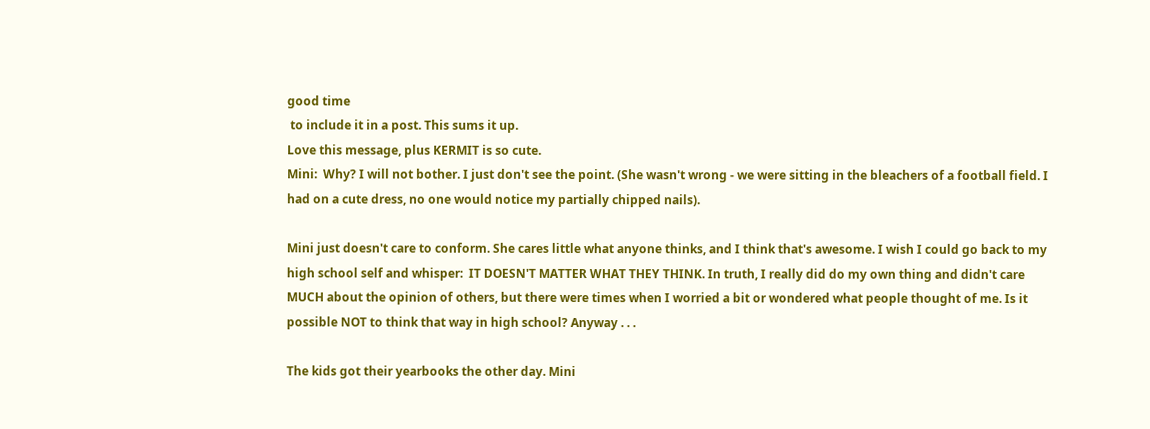good time
 to include it in a post. This sums it up.
Love this message, plus KERMIT is so cute.
Mini:  Why? I will not bother. I just don't see the point. (She wasn't wrong - we were sitting in the bleachers of a football field. I had on a cute dress, no one would notice my partially chipped nails).

Mini just doesn't care to conform. She cares little what anyone thinks, and I think that's awesome. I wish I could go back to my high school self and whisper:  IT DOESN'T MATTER WHAT THEY THINK. In truth, I really did do my own thing and didn't care MUCH about the opinion of others, but there were times when I worried a bit or wondered what people thought of me. Is it possible NOT to think that way in high school? Anyway . . .

The kids got their yearbooks the other day. Mini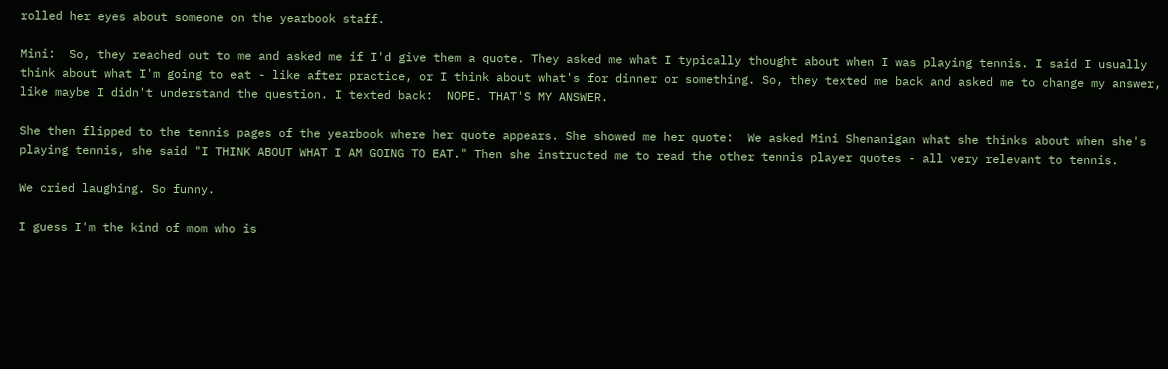rolled her eyes about someone on the yearbook staff.

Mini:  So, they reached out to me and asked me if I'd give them a quote. They asked me what I typically thought about when I was playing tennis. I said I usually think about what I'm going to eat - like after practice, or I think about what's for dinner or something. So, they texted me back and asked me to change my answer, like maybe I didn't understand the question. I texted back:  NOPE. THAT'S MY ANSWER.

She then flipped to the tennis pages of the yearbook where her quote appears. She showed me her quote:  We asked Mini Shenanigan what she thinks about when she's playing tennis, she said "I THINK ABOUT WHAT I AM GOING TO EAT." Then she instructed me to read the other tennis player quotes - all very relevant to tennis.

We cried laughing. So funny.

I guess I'm the kind of mom who is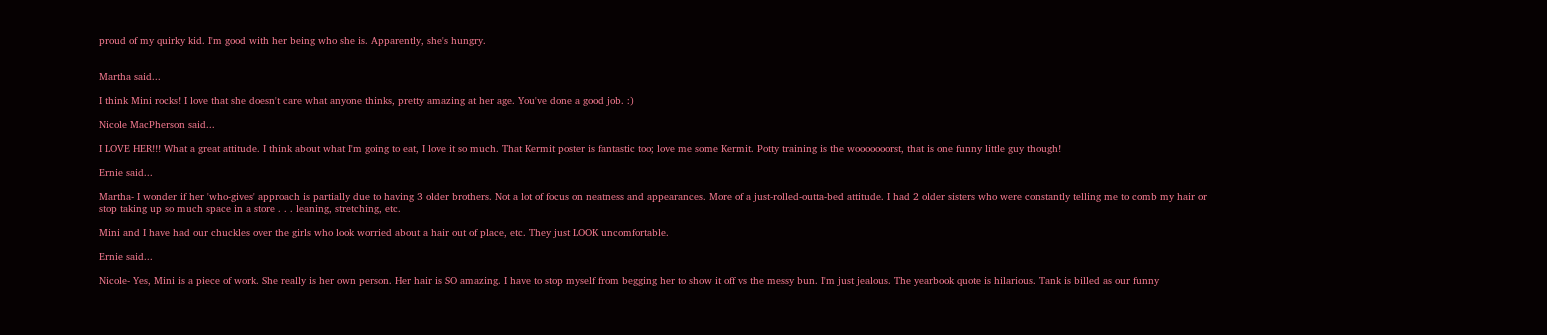proud of my quirky kid. I'm good with her being who she is. Apparently, she's hungry.


Martha said...

I think Mini rocks! I love that she doesn't care what anyone thinks, pretty amazing at her age. You've done a good job. :)

Nicole MacPherson said...

I LOVE HER!!! What a great attitude. I think about what I'm going to eat, I love it so much. That Kermit poster is fantastic too; love me some Kermit. Potty training is the wooooooorst, that is one funny little guy though!

Ernie said...

Martha- I wonder if her 'who-gives' approach is partially due to having 3 older brothers. Not a lot of focus on neatness and appearances. More of a just-rolled-outta-bed attitude. I had 2 older sisters who were constantly telling me to comb my hair or stop taking up so much space in a store . . . leaning, stretching, etc.

Mini and I have had our chuckles over the girls who look worried about a hair out of place, etc. They just LOOK uncomfortable.

Ernie said...

Nicole- Yes, Mini is a piece of work. She really is her own person. Her hair is SO amazing. I have to stop myself from begging her to show it off vs the messy bun. I'm just jealous. The yearbook quote is hilarious. Tank is billed as our funny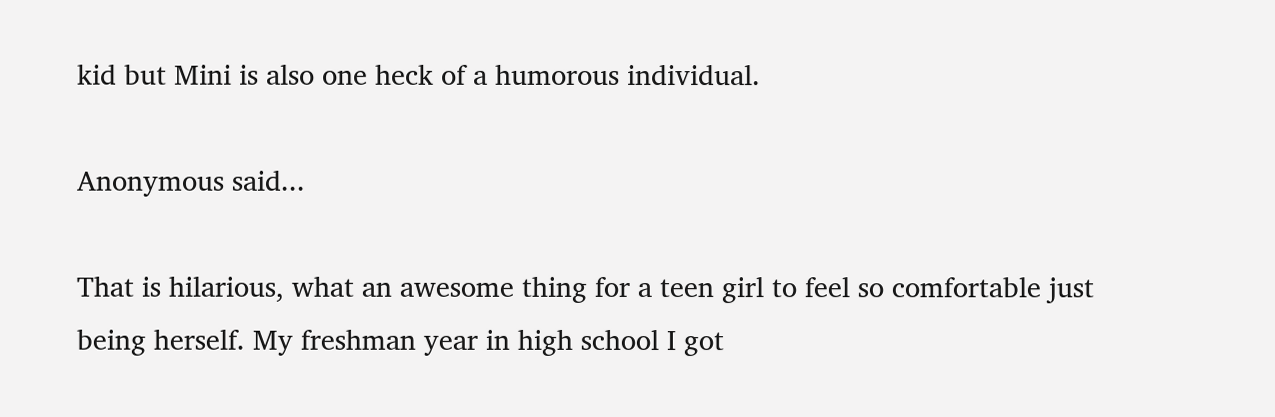kid but Mini is also one heck of a humorous individual.

Anonymous said...

That is hilarious, what an awesome thing for a teen girl to feel so comfortable just being herself. My freshman year in high school I got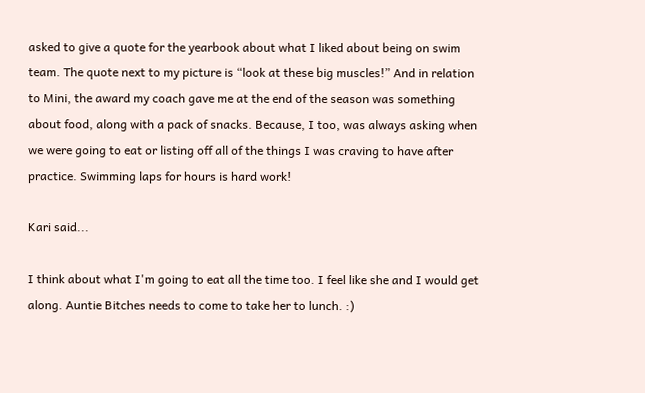asked to give a quote for the yearbook about what I liked about being on swim team. The quote next to my picture is “look at these big muscles!” And in relation to Mini, the award my coach gave me at the end of the season was something about food, along with a pack of snacks. Because, I too, was always asking when we were going to eat or listing off all of the things I was craving to have after practice. Swimming laps for hours is hard work!

Kari said...

I think about what I'm going to eat all the time too. I feel like she and I would get along. Auntie Bitches needs to come to take her to lunch. :)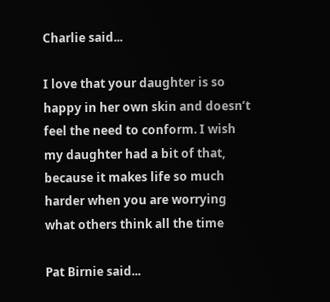Charlie said...

I love that your daughter is so happy in her own skin and doesn’t feel the need to conform. I wish my daughter had a bit of that, because it makes life so much harder when you are worrying what others think all the time

Pat Birnie said...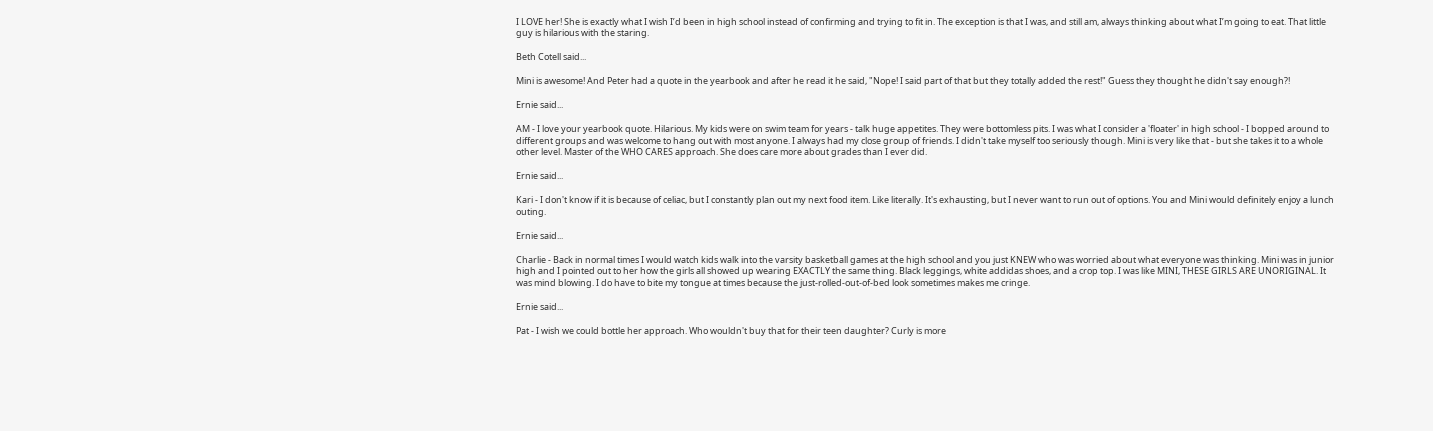I LOVE her! She is exactly what I wish I’d been in high school instead of confirming and trying to fit in. The exception is that I was, and still am, always thinking about what I’m going to eat. That little guy is hilarious with the staring.

Beth Cotell said...

Mini is awesome! And Peter had a quote in the yearbook and after he read it he said, "Nope! I said part of that but they totally added the rest!" Guess they thought he didn't say enough?!

Ernie said...

AM - I love your yearbook quote. Hilarious. My kids were on swim team for years - talk huge appetites. They were bottomless pits. I was what I consider a 'floater' in high school - I bopped around to different groups and was welcome to hang out with most anyone. I always had my close group of friends. I didn't take myself too seriously though. Mini is very like that - but she takes it to a whole other level. Master of the WHO CARES approach. She does care more about grades than I ever did.

Ernie said...

Kari - I don't know if it is because of celiac, but I constantly plan out my next food item. Like literally. It's exhausting, but I never want to run out of options. You and Mini would definitely enjoy a lunch outing.

Ernie said...

Charlie - Back in normal times I would watch kids walk into the varsity basketball games at the high school and you just KNEW who was worried about what everyone was thinking. Mini was in junior high and I pointed out to her how the girls all showed up wearing EXACTLY the same thing. Black leggings, white addidas shoes, and a crop top. I was like MINI, THESE GIRLS ARE UNORIGINAL. It was mind blowing. I do have to bite my tongue at times because the just-rolled-out-of-bed look sometimes makes me cringe.

Ernie said...

Pat - I wish we could bottle her approach. Who wouldn't buy that for their teen daughter? Curly is more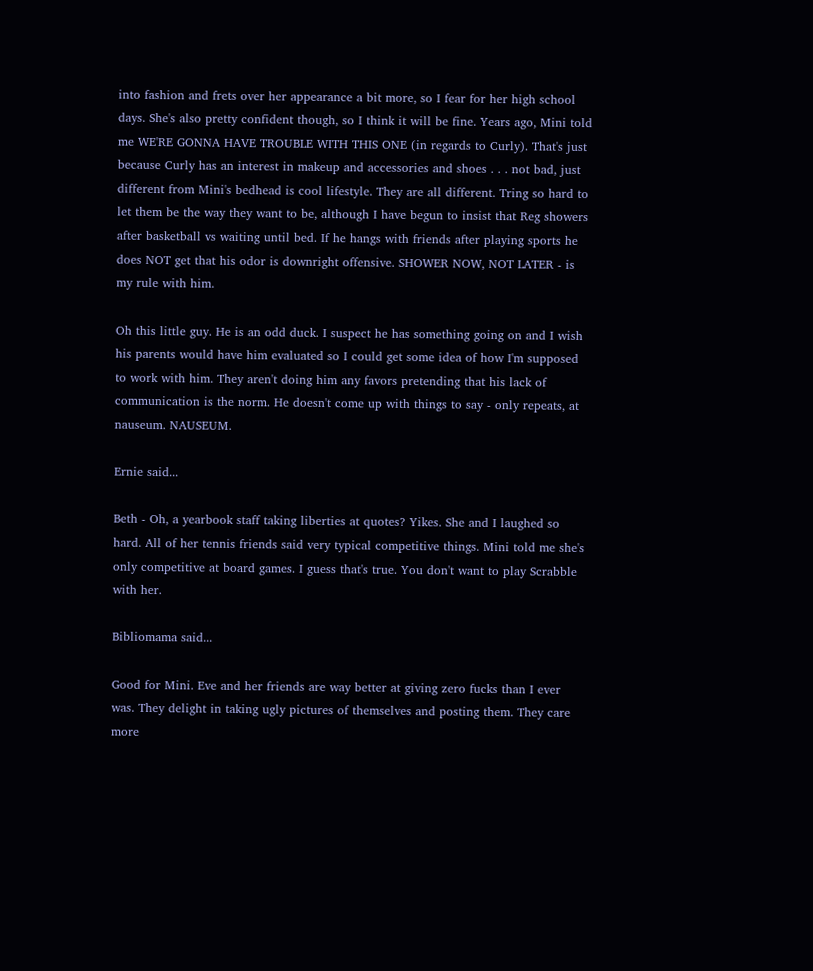into fashion and frets over her appearance a bit more, so I fear for her high school days. She's also pretty confident though, so I think it will be fine. Years ago, Mini told me WE'RE GONNA HAVE TROUBLE WITH THIS ONE (in regards to Curly). That's just because Curly has an interest in makeup and accessories and shoes . . . not bad, just different from Mini's bedhead is cool lifestyle. They are all different. Tring so hard to let them be the way they want to be, although I have begun to insist that Reg showers after basketball vs waiting until bed. If he hangs with friends after playing sports he does NOT get that his odor is downright offensive. SHOWER NOW, NOT LATER - is my rule with him.

Oh this little guy. He is an odd duck. I suspect he has something going on and I wish his parents would have him evaluated so I could get some idea of how I'm supposed to work with him. They aren't doing him any favors pretending that his lack of communication is the norm. He doesn't come up with things to say - only repeats, at nauseum. NAUSEUM.

Ernie said...

Beth - Oh, a yearbook staff taking liberties at quotes? Yikes. She and I laughed so hard. All of her tennis friends said very typical competitive things. Mini told me she's only competitive at board games. I guess that's true. You don't want to play Scrabble with her.

Bibliomama said...

Good for Mini. Eve and her friends are way better at giving zero fucks than I ever was. They delight in taking ugly pictures of themselves and posting them. They care more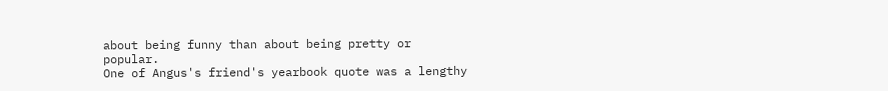about being funny than about being pretty or popular.
One of Angus's friend's yearbook quote was a lengthy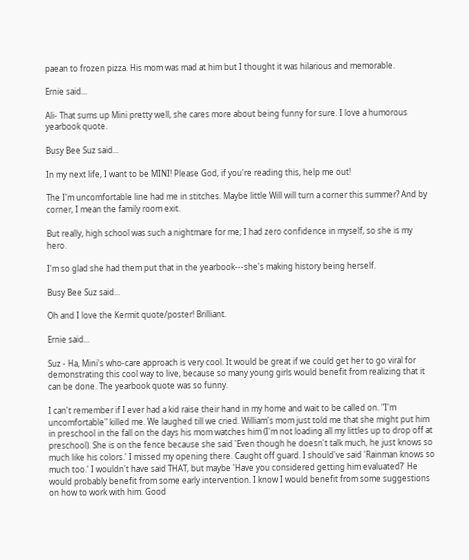paean to frozen pizza. His mom was mad at him but I thought it was hilarious and memorable.

Ernie said...

Ali- That sums up Mini pretty well, she cares more about being funny for sure. I love a humorous yearbook quote.

Busy Bee Suz said...

In my next life, I want to be MINI! Please God, if you're reading this, help me out!

The I'm uncomfortable line had me in stitches. Maybe little Will will turn a corner this summer? And by corner, I mean the family room exit.

But really, high school was such a nightmare for me; I had zero confidence in myself, so she is my hero.

I'm so glad she had them put that in the yearbook---she's making history being herself.

Busy Bee Suz said...

Oh and I love the Kermit quote/poster! Brilliant.

Ernie said...

Suz - Ha, Mini's who-care approach is very cool. It would be great if we could get her to go viral for demonstrating this cool way to live, because so many young girls would benefit from realizing that it can be done. The yearbook quote was so funny.

I can't remember if I ever had a kid raise their hand in my home and wait to be called on. "I'm uncomfortable" killed me. We laughed till we cried. William's mom just told me that she might put him in preschool in the fall on the days his mom watches him (I'm not loading all my littles up to drop off at preschool). She is on the fence because she said 'Even though he doesn't talk much, he just knows so much like his colors.' I missed my opening there. Caught off guard. I should've said 'Rainman knows so much too.' I wouldn't have said THAT, but maybe 'Have you considered getting him evaluated?' He would probably benefit from some early intervention. I know I would benefit from some suggestions on how to work with him. Good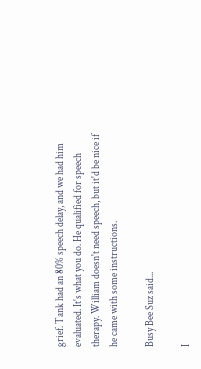grief. Tank had an 80% speech delay, and we had him evaluated. It's what you do. He qualified for speech therapy. William doesn't need speech, but it'd be nice if he came with some instructions.

Busy Bee Suz said...

I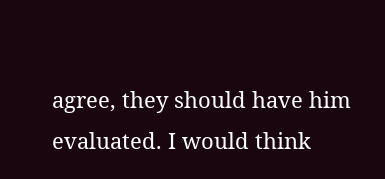agree, they should have him evaluated. I would think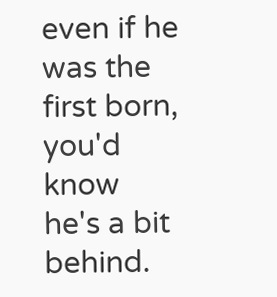even if he was the first born, you'd know he's a bit behind.